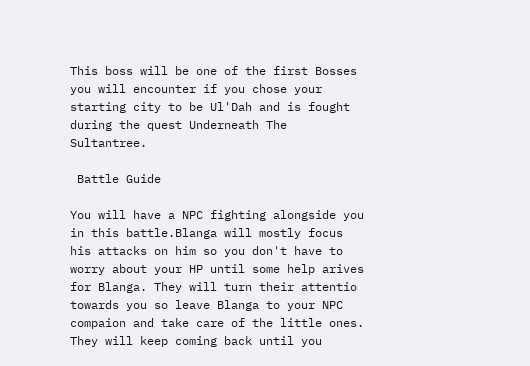This boss will be one of the first Bosses you will encounter if you chose your starting city to be Ul'Dah and is fought during the quest Underneath The Sultantree.

 Battle Guide

You will have a NPC fighting alongside you in this battle.Blanga will mostly focus his attacks on him so you don't have to worry about your HP until some help arives for Blanga. They will turn their attentio towards you so leave Blanga to your NPC compaion and take care of the little ones. They will keep coming back until you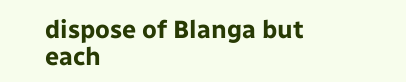dispose of Blanga but each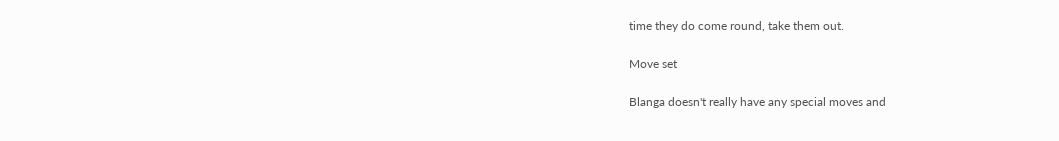time they do come round, take them out.

Move set

Blanga doesn't really have any special moves and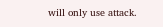will only use attack.